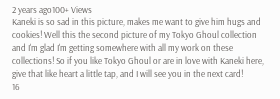2 years ago100+ Views
Kaneki is so sad in this picture, makes me want to give him hugs and cookies! Well this the second picture of my Tokyo Ghoul collection and I'm glad I'm getting somewhere with all my work on these collections! So if you like Tokyo Ghoul or are in love with Kaneki here, give that like heart a little tap, and I will see you in the next card!
16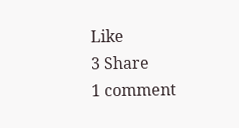Like
3 Share
1 comment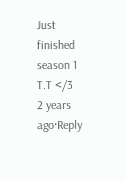Just finished season 1 T.T </3
2 years ago·Reply